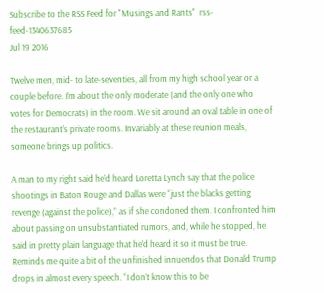Subscribe to the RSS Feed for "Musings and Rants"  rss-feed-1340637685
Jul 19 2016

Twelve men, mid- to late-seventies, all from my high school year or a couple before. I’m about the only moderate (and the only one who votes for Democrats) in the room. We sit around an oval table in one of the restaurant’s private rooms. Invariably at these reunion meals, someone brings up politics.

A man to my right said he’d heard Loretta Lynch say that the police shootings in Baton Rouge and Dallas were “just the blacks getting revenge (against the police),” as if she condoned them. I confronted him about passing on unsubstantiated rumors, and, while he stopped, he said in pretty plain language that he’d heard it so it must be true. Reminds me quite a bit of the unfinished innuendos that Donald Trump drops in almost every speech. “I don’t know this to be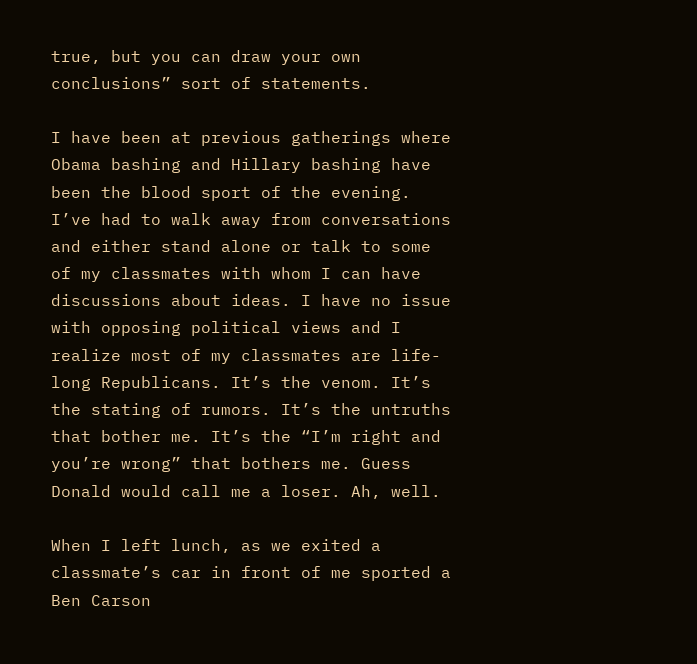true, but you can draw your own conclusions” sort of statements.

I have been at previous gatherings where Obama bashing and Hillary bashing have been the blood sport of the evening. I’ve had to walk away from conversations and either stand alone or talk to some of my classmates with whom I can have discussions about ideas. I have no issue with opposing political views and I realize most of my classmates are life-long Republicans. It’s the venom. It’s the stating of rumors. It’s the untruths that bother me. It’s the “I’m right and you’re wrong” that bothers me. Guess Donald would call me a loser. Ah, well.

When I left lunch, as we exited a classmate’s car in front of me sported a Ben Carson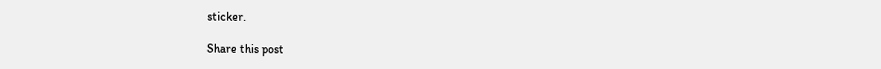sticker.

Share this post